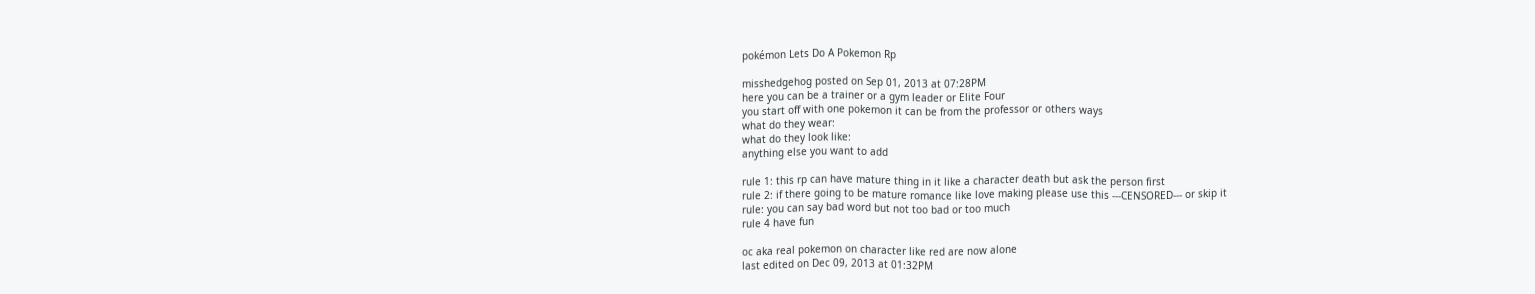pokémon Lets Do A Pokemon Rp

misshedgehog posted on Sep 01, 2013 at 07:28PM
here you can be a trainer or a gym leader or Elite Four
you start off with one pokemon it can be from the professor or others ways
what do they wear:
what do they look like:
anything else you want to add

rule 1: this rp can have mature thing in it like a character death but ask the person first
rule 2: if there going to be mature romance like love making please use this ---CENSORED--- or skip it
rule: you can say bad word but not too bad or too much
rule 4 have fun

oc aka real pokemon on character like red are now alone
last edited on Dec 09, 2013 at 01:32PM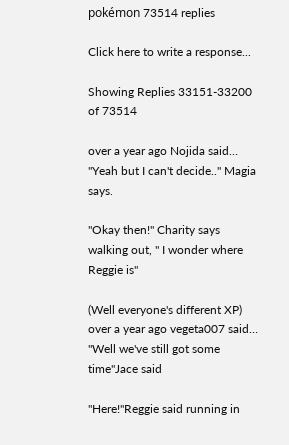pokémon 73514 replies

Click here to write a response...

Showing Replies 33151-33200 of 73514

over a year ago Nojida said…
"Yeah but I can't decide.." Magia says.

"Okay then!" Charity says walking out, " I wonder where Reggie is"

(Well everyone's different XP)
over a year ago vegeta007 said…
"Well we've still got some time"Jace said

"Here!"Reggie said running in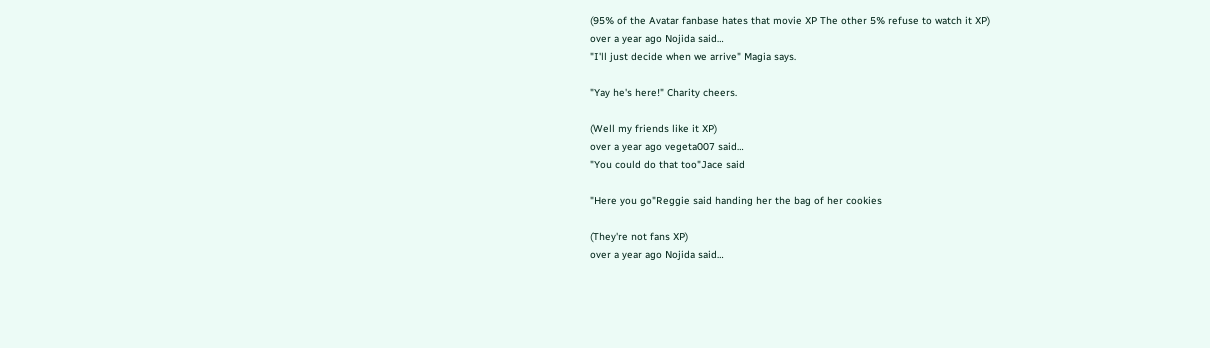(95% of the Avatar fanbase hates that movie XP The other 5% refuse to watch it XP)
over a year ago Nojida said…
"I'll just decide when we arrive" Magia says.

"Yay he's here!" Charity cheers.

(Well my friends like it XP)
over a year ago vegeta007 said…
"You could do that too"Jace said

"Here you go"Reggie said handing her the bag of her cookies

(They're not fans XP)
over a year ago Nojida said…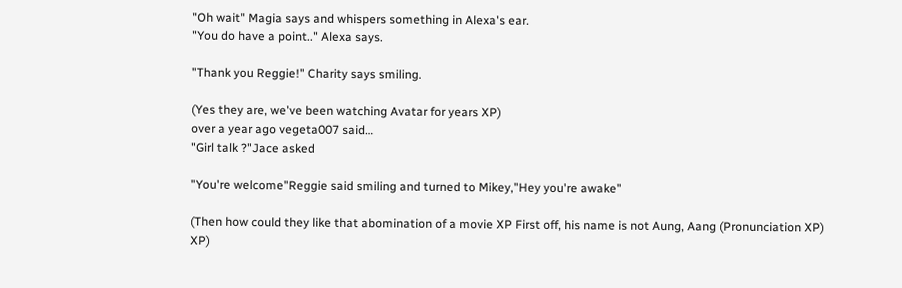"Oh wait" Magia says and whispers something in Alexa's ear.
"You do have a point.." Alexa says.

"Thank you Reggie!" Charity says smiling.

(Yes they are, we've been watching Avatar for years XP)
over a year ago vegeta007 said…
"Girl talk ?"Jace asked

"You're welcome"Reggie said smiling and turned to Mikey,"Hey you're awake"

(Then how could they like that abomination of a movie XP First off, his name is not Aung, Aang (Pronunciation XP) XP)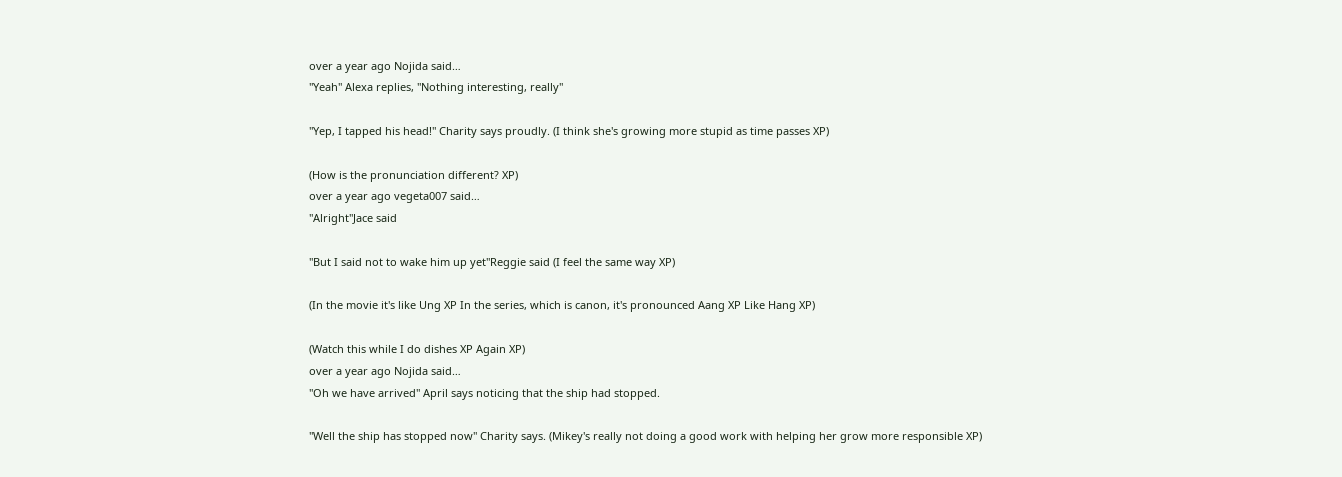over a year ago Nojida said…
"Yeah" Alexa replies, "Nothing interesting, really"

"Yep, I tapped his head!" Charity says proudly. (I think she's growing more stupid as time passes XP)

(How is the pronunciation different? XP)
over a year ago vegeta007 said…
"Alright"Jace said

"But I said not to wake him up yet"Reggie said (I feel the same way XP)

(In the movie it's like Ung XP In the series, which is canon, it's pronounced Aang XP Like Hang XP)

(Watch this while I do dishes XP Again XP)
over a year ago Nojida said…
"Oh we have arrived" April says noticing that the ship had stopped.

"Well the ship has stopped now" Charity says. (Mikey's really not doing a good work with helping her grow more responsible XP)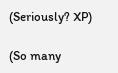(Seriously? XP)

(So many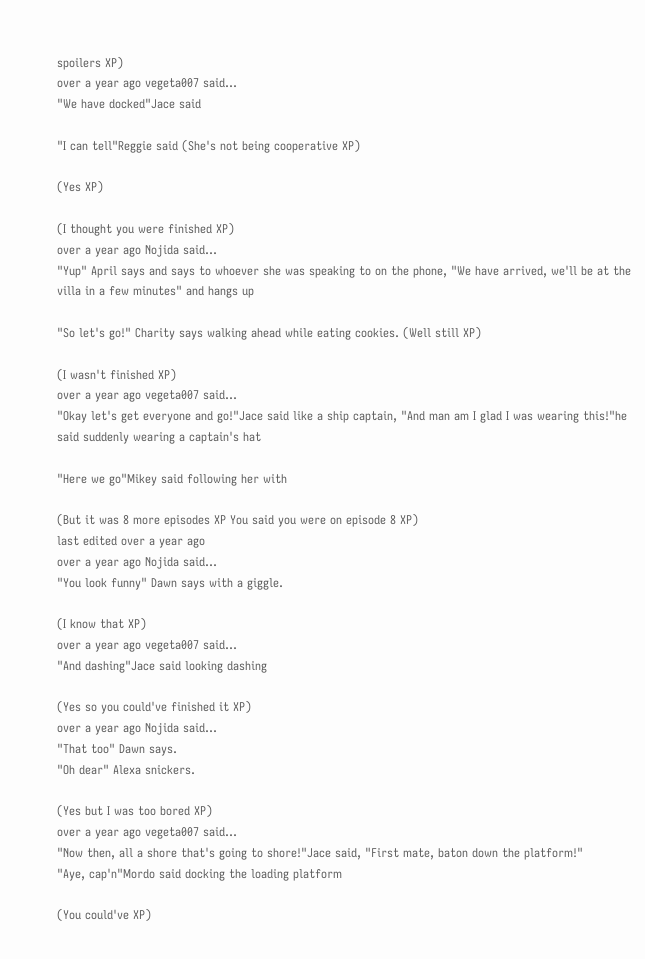spoilers XP)
over a year ago vegeta007 said…
"We have docked"Jace said

"I can tell"Reggie said (She's not being cooperative XP)

(Yes XP)

(I thought you were finished XP)
over a year ago Nojida said…
"Yup" April says and says to whoever she was speaking to on the phone, "We have arrived, we'll be at the villa in a few minutes" and hangs up

"So let's go!" Charity says walking ahead while eating cookies. (Well still XP)

(I wasn't finished XP)
over a year ago vegeta007 said…
"Okay let's get everyone and go!"Jace said like a ship captain, "And man am I glad I was wearing this!"he said suddenly wearing a captain's hat

"Here we go"Mikey said following her with

(But it was 8 more episodes XP You said you were on episode 8 XP)
last edited over a year ago
over a year ago Nojida said…
"You look funny" Dawn says with a giggle.

(I know that XP)
over a year ago vegeta007 said…
"And dashing"Jace said looking dashing

(Yes so you could've finished it XP)
over a year ago Nojida said…
"That too" Dawn says.
"Oh dear" Alexa snickers.

(Yes but I was too bored XP)
over a year ago vegeta007 said…
"Now then, all a shore that's going to shore!"Jace said, "First mate, baton down the platform!"
"Aye, cap'n"Mordo said docking the loading platform

(You could've XP)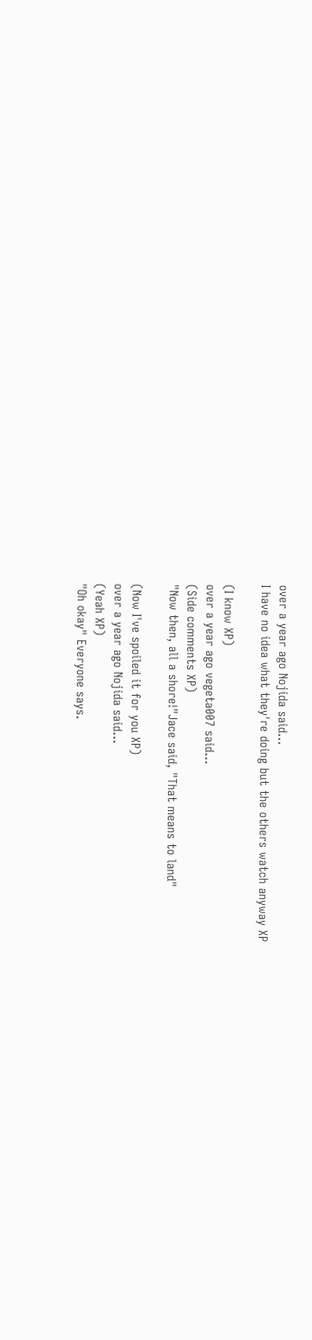over a year ago Nojida said…
I have no idea what they're doing but the others watch anyway XP

(I know XP)
over a year ago vegeta007 said…
(Side comments XP)
"Now then, all a shore!"Jace said, "That means to land"

(Now I've spoiled it for you XP)
over a year ago Nojida said…
(Yeah XP)
"Oh okay" Everyone says.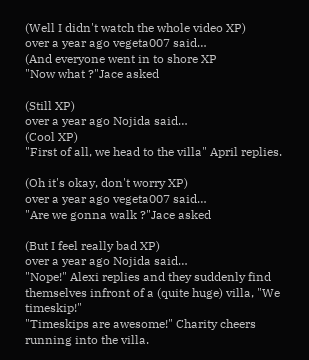(Well I didn't watch the whole video XP)
over a year ago vegeta007 said…
(And everyone went in to shore XP
"Now what ?"Jace asked

(Still XP)
over a year ago Nojida said…
(Cool XP)
"First of all, we head to the villa" April replies.

(Oh it's okay, don't worry XP)
over a year ago vegeta007 said…
"Are we gonna walk ?"Jace asked

(But I feel really bad XP)
over a year ago Nojida said…
"Nope!" Alexi replies and they suddenly find themselves infront of a (quite huge) villa, "We timeskip!"
"Timeskips are awesome!" Charity cheers running into the villa.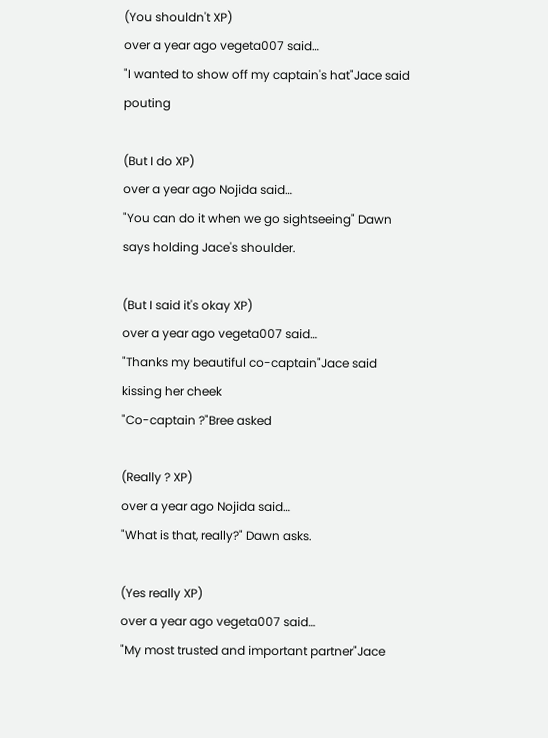(You shouldn't XP)
over a year ago vegeta007 said…
"I wanted to show off my captain's hat"Jace said pouting

(But I do XP)
over a year ago Nojida said…
"You can do it when we go sightseeing" Dawn says holding Jace's shoulder.

(But I said it's okay XP)
over a year ago vegeta007 said…
"Thanks my beautiful co-captain"Jace said kissing her cheek
"Co-captain ?"Bree asked

(Really ? XP)
over a year ago Nojida said…
"What is that, really?" Dawn asks.

(Yes really XP)
over a year ago vegeta007 said…
"My most trusted and important partner"Jace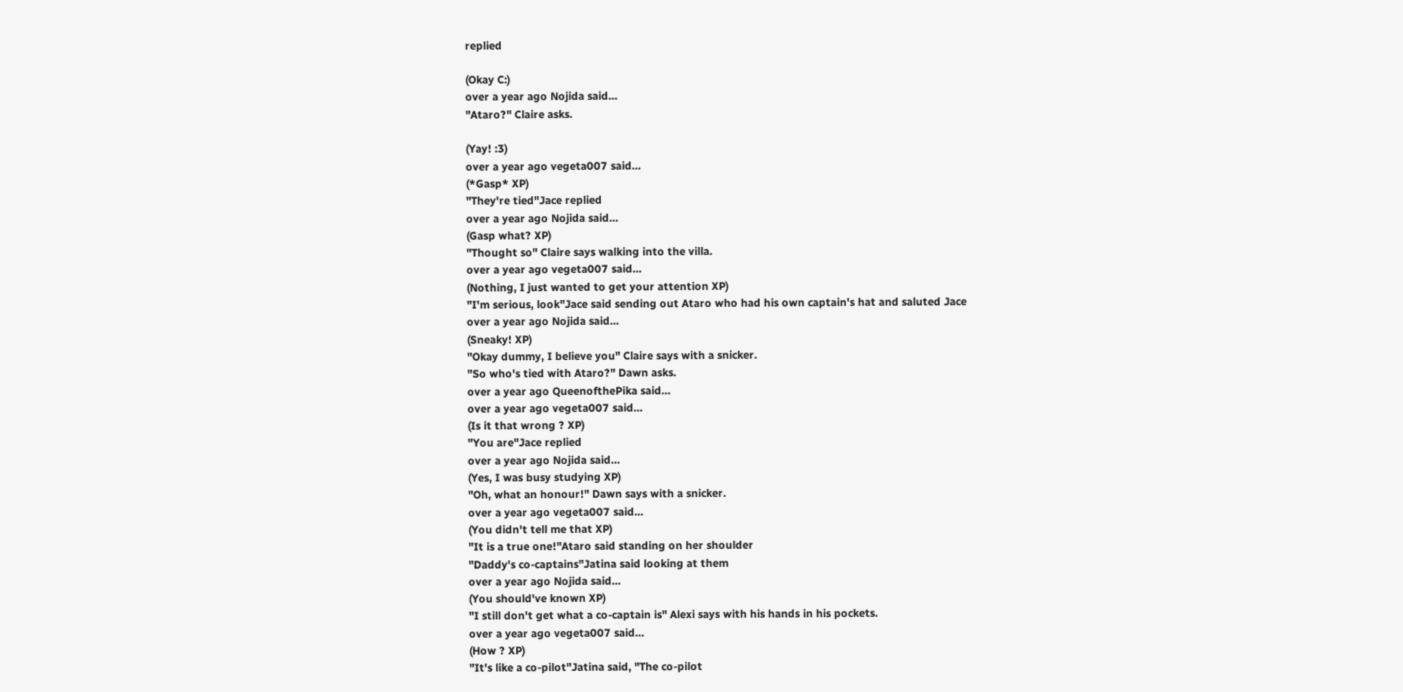replied

(Okay C:)
over a year ago Nojida said…
"Ataro?" Claire asks.

(Yay! :3)
over a year ago vegeta007 said…
(*Gasp* XP)
"They're tied"Jace replied
over a year ago Nojida said…
(Gasp what? XP)
"Thought so" Claire says walking into the villa.
over a year ago vegeta007 said…
(Nothing, I just wanted to get your attention XP)
"I'm serious, look"Jace said sending out Ataro who had his own captain's hat and saluted Jace
over a year ago Nojida said…
(Sneaky! XP)
"Okay dummy, I believe you" Claire says with a snicker.
"So who's tied with Ataro?" Dawn asks.
over a year ago QueenofthePika said…
over a year ago vegeta007 said…
(Is it that wrong ? XP)
"You are"Jace replied
over a year ago Nojida said…
(Yes, I was busy studying XP)
"Oh, what an honour!" Dawn says with a snicker.
over a year ago vegeta007 said…
(You didn't tell me that XP)
"It is a true one!"Ataro said standing on her shoulder
"Daddy's co-captains"Jatina said looking at them
over a year ago Nojida said…
(You should've known XP)
"I still don't get what a co-captain is" Alexi says with his hands in his pockets.
over a year ago vegeta007 said…
(How ? XP)
"It's like a co-pilot"Jatina said, "The co-pilot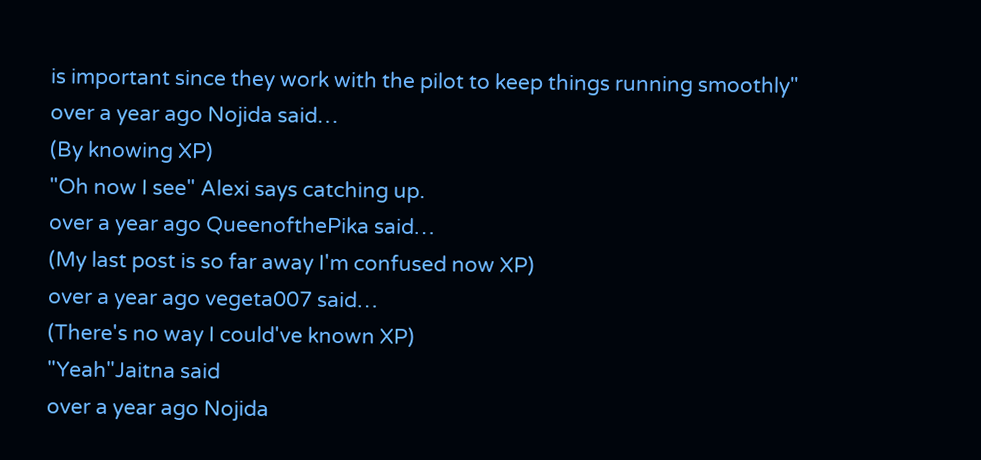is important since they work with the pilot to keep things running smoothly"
over a year ago Nojida said…
(By knowing XP)
"Oh now I see" Alexi says catching up.
over a year ago QueenofthePika said…
(My last post is so far away I'm confused now XP)
over a year ago vegeta007 said…
(There's no way I could've known XP)
"Yeah"Jaitna said
over a year ago Nojida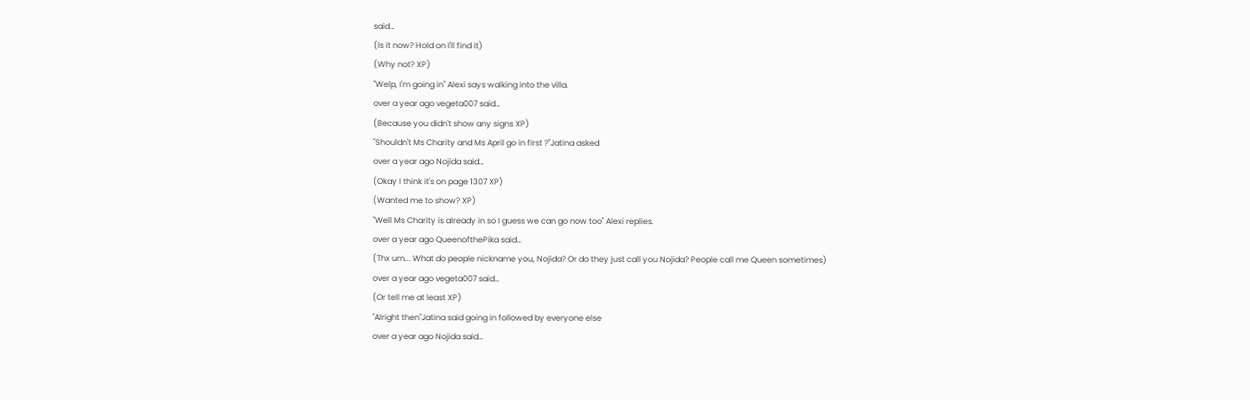said…
(Is it now? Hold on I'll find it)
(Why not? XP)
"Welp, I'm going in" Alexi says walking into the villa.
over a year ago vegeta007 said…
(Because you didn't show any signs XP)
"Shouldn't Ms Charity and Ms April go in first ?"Jatina asked
over a year ago Nojida said…
(Okay I think it's on page 1307 XP)
(Wanted me to show? XP)
"Well Ms Charity is already in so I guess we can go now too" Alexi replies.
over a year ago QueenofthePika said…
(Thx um... What do people nickname you, Nojida? Or do they just call you Nojida? People call me Queen sometimes)
over a year ago vegeta007 said…
(Or tell me at least XP)
"Alright then"Jatina said going in followed by everyone else
over a year ago Nojida said…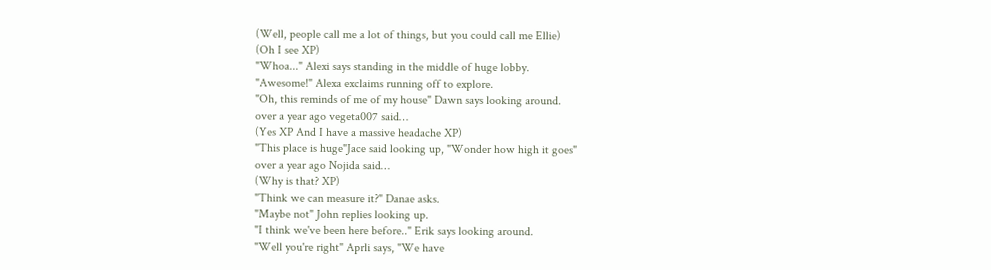(Well, people call me a lot of things, but you could call me Ellie)
(Oh I see XP)
"Whoa..." Alexi says standing in the middle of huge lobby.
"Awesome!" Alexa exclaims running off to explore.
"Oh, this reminds of me of my house" Dawn says looking around.
over a year ago vegeta007 said…
(Yes XP And I have a massive headache XP)
"This place is huge"Jace said looking up, "Wonder how high it goes"
over a year ago Nojida said…
(Why is that? XP)
"Think we can measure it?" Danae asks.
"Maybe not" John replies looking up.
"I think we've been here before.." Erik says looking around.
"Well you're right" Aprli says, "We have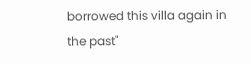borrowed this villa again in the past"